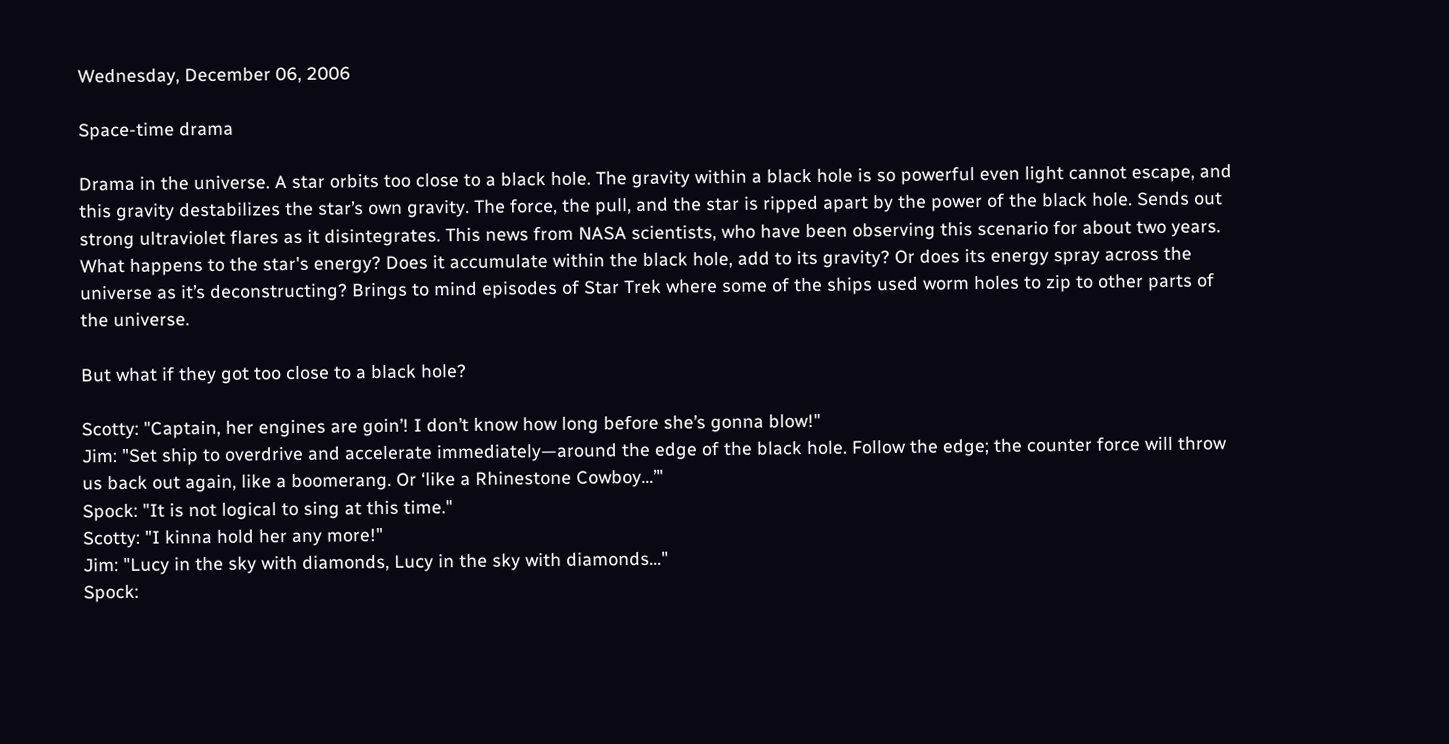Wednesday, December 06, 2006

Space-time drama

Drama in the universe. A star orbits too close to a black hole. The gravity within a black hole is so powerful even light cannot escape, and this gravity destabilizes the star’s own gravity. The force, the pull, and the star is ripped apart by the power of the black hole. Sends out strong ultraviolet flares as it disintegrates. This news from NASA scientists, who have been observing this scenario for about two years. What happens to the star's energy? Does it accumulate within the black hole, add to its gravity? Or does its energy spray across the universe as it’s deconstructing? Brings to mind episodes of Star Trek where some of the ships used worm holes to zip to other parts of the universe.

But what if they got too close to a black hole?

Scotty: "Captain, her engines are goin’! I don’t know how long before she’s gonna blow!"
Jim: "Set ship to overdrive and accelerate immediately—around the edge of the black hole. Follow the edge; the counter force will throw us back out again, like a boomerang. Or ‘like a Rhinestone Cowboy…’"
Spock: "It is not logical to sing at this time."
Scotty: "I kinna hold her any more!"
Jim: "Lucy in the sky with diamonds, Lucy in the sky with diamonds…"
Spock: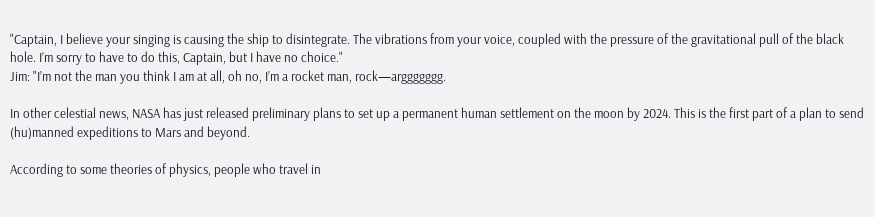"Captain, I believe your singing is causing the ship to disintegrate. The vibrations from your voice, coupled with the pressure of the gravitational pull of the black hole. I’m sorry to have to do this, Captain, but I have no choice."
Jim: "I’m not the man you think I am at all, oh no, I’m a rocket man, rock—arggggggg.

In other celestial news, NASA has just released preliminary plans to set up a permanent human settlement on the moon by 2024. This is the first part of a plan to send (hu)manned expeditions to Mars and beyond.

According to some theories of physics, people who travel in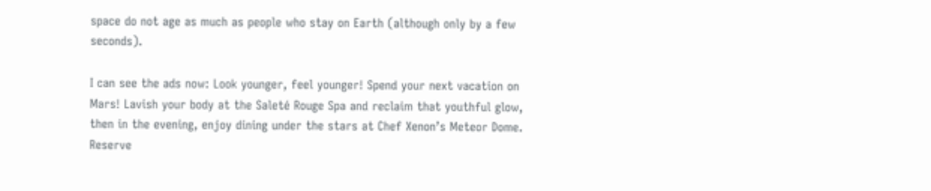space do not age as much as people who stay on Earth (although only by a few seconds).

I can see the ads now: Look younger, feel younger! Spend your next vacation on Mars! Lavish your body at the Saleté Rouge Spa and reclaim that youthful glow, then in the evening, enjoy dining under the stars at Chef Xenon’s Meteor Dome. Reserve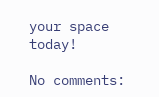your space today!

No comments: